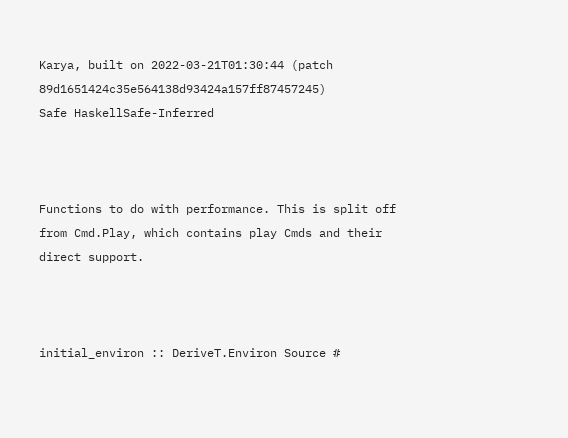Karya, built on 2022-03-21T01:30:44 (patch 89d1651424c35e564138d93424a157ff87457245)
Safe HaskellSafe-Inferred



Functions to do with performance. This is split off from Cmd.Play, which contains play Cmds and their direct support.



initial_environ :: DeriveT.Environ Source #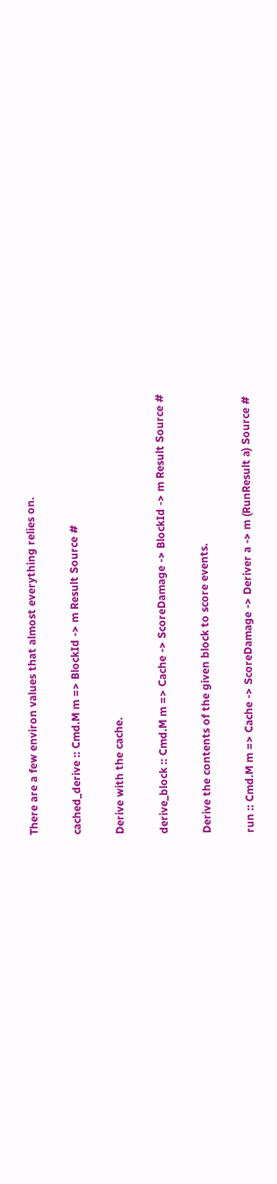There are a few environ values that almost everything relies on.

cached_derive :: Cmd.M m => BlockId -> m Result Source #

Derive with the cache.

derive_block :: Cmd.M m => Cache -> ScoreDamage -> BlockId -> m Result Source #

Derive the contents of the given block to score events.

run :: Cmd.M m => Cache -> ScoreDamage -> Deriver a -> m (RunResult a) Source #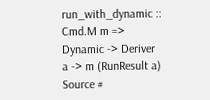run_with_dynamic :: Cmd.M m => Dynamic -> Deriver a -> m (RunResult a) Source #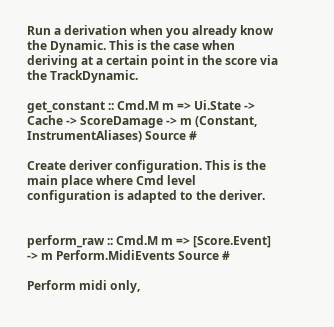Run a derivation when you already know the Dynamic. This is the case when deriving at a certain point in the score via the TrackDynamic.

get_constant :: Cmd.M m => Ui.State -> Cache -> ScoreDamage -> m (Constant, InstrumentAliases) Source #

Create deriver configuration. This is the main place where Cmd level configuration is adapted to the deriver.


perform_raw :: Cmd.M m => [Score.Event] -> m Perform.MidiEvents Source #

Perform midi only,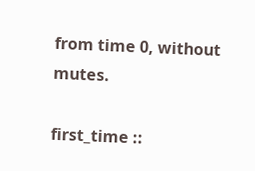from time 0, without mutes.

first_time ::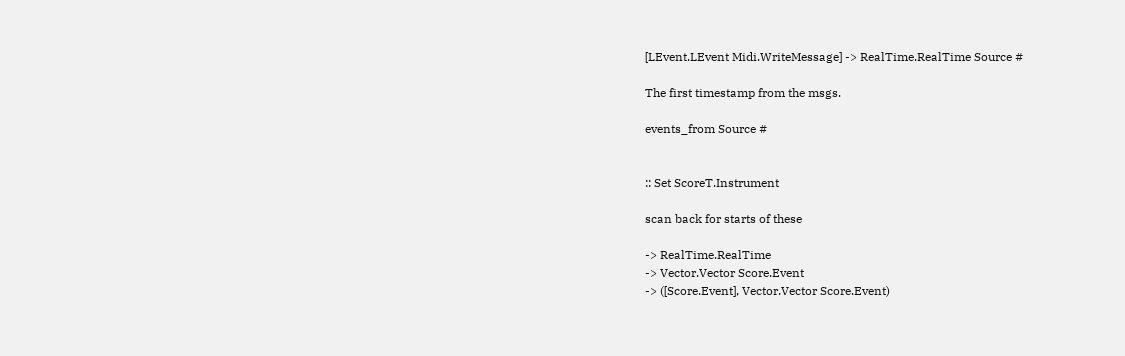[LEvent.LEvent Midi.WriteMessage] -> RealTime.RealTime Source #

The first timestamp from the msgs.

events_from Source #


:: Set ScoreT.Instrument

scan back for starts of these

-> RealTime.RealTime
-> Vector.Vector Score.Event
-> ([Score.Event], Vector.Vector Score.Event)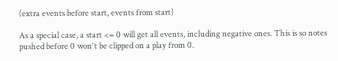(extra events before start, events from start)

As a special case, a start <= 0 will get all events, including negative ones. This is so notes pushed before 0 won't be clipped on a play from 0.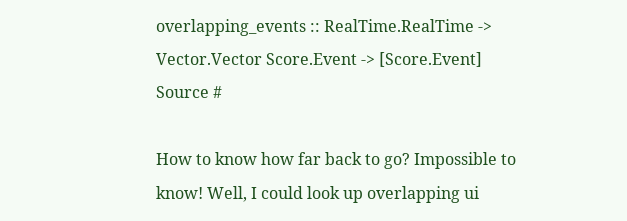overlapping_events :: RealTime.RealTime -> Vector.Vector Score.Event -> [Score.Event] Source #

How to know how far back to go? Impossible to know! Well, I could look up overlapping ui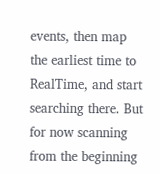events, then map the earliest time to RealTime, and start searching there. But for now scanning from the beginning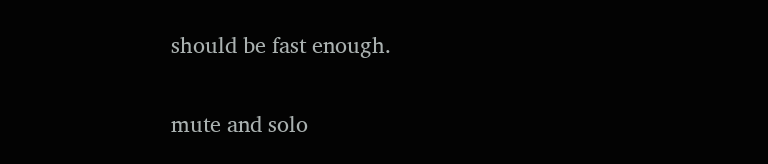should be fast enough.

mute and solo